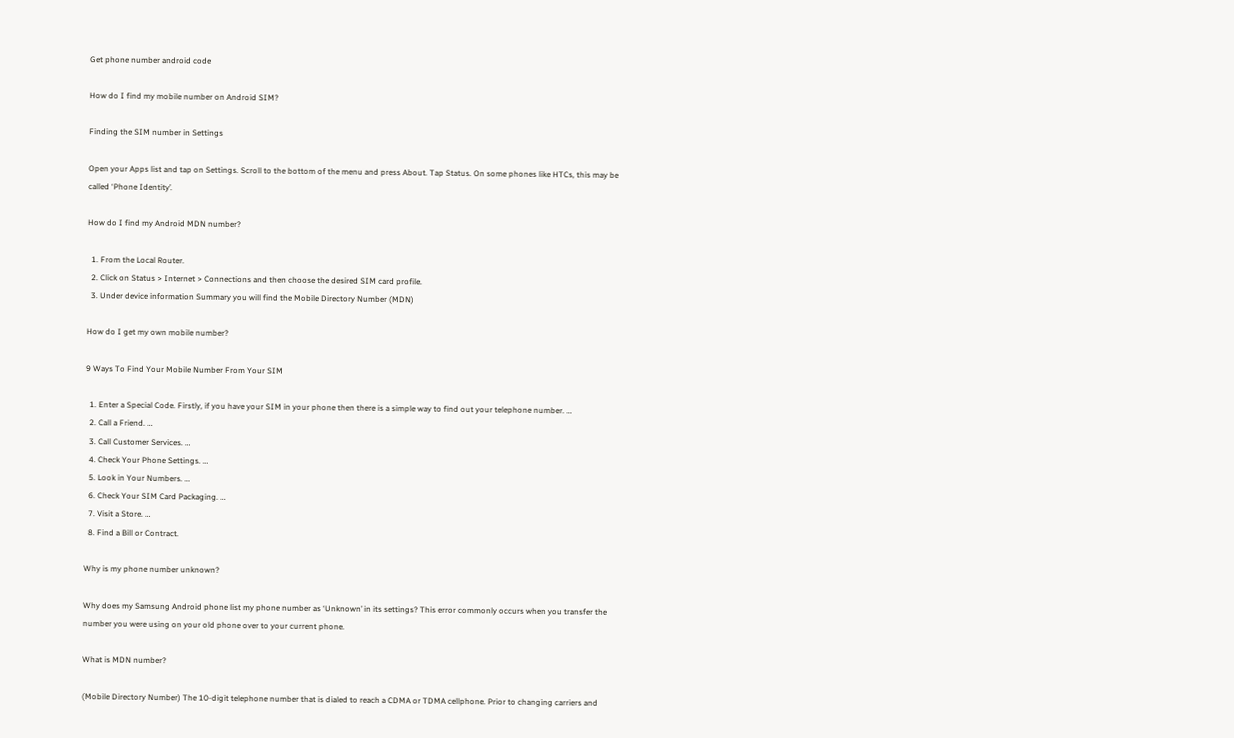Get phone number android code

How do I find my mobile number on Android SIM?

Finding the SIM number in Settings

Open your Apps list and tap on Settings. Scroll to the bottom of the menu and press About. Tap Status. On some phones like HTCs, this may be called ‘Phone Identity’.

How do I find my Android MDN number?

  1. From the Local Router.
  2. Click on Status > Internet > Connections and then choose the desired SIM card profile.
  3. Under device information Summary you will find the Mobile Directory Number (MDN)

How do I get my own mobile number?

9 Ways To Find Your Mobile Number From Your SIM

  1. Enter a Special Code. Firstly, if you have your SIM in your phone then there is a simple way to find out your telephone number. …
  2. Call a Friend. …
  3. Call Customer Services. …
  4. Check Your Phone Settings. …
  5. Look in Your Numbers. …
  6. Check Your SIM Card Packaging. …
  7. Visit a Store. …
  8. Find a Bill or Contract.

Why is my phone number unknown?

Why does my Samsung Android phone list my phone number as ‘Unknown’ in its settings? This error commonly occurs when you transfer the number you were using on your old phone over to your current phone.

What is MDN number?

(Mobile Directory Number) The 10-digit telephone number that is dialed to reach a CDMA or TDMA cellphone. Prior to changing carriers and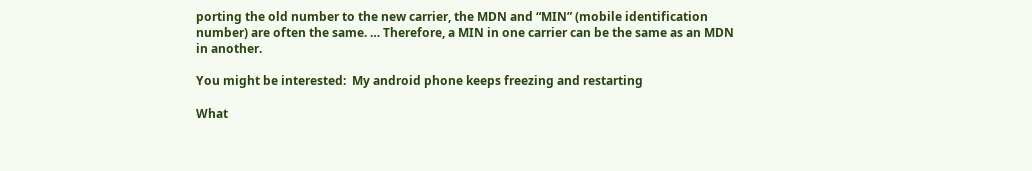porting the old number to the new carrier, the MDN and “MIN” (mobile identification number) are often the same. … Therefore, a MIN in one carrier can be the same as an MDN in another.

You might be interested:  My android phone keeps freezing and restarting

What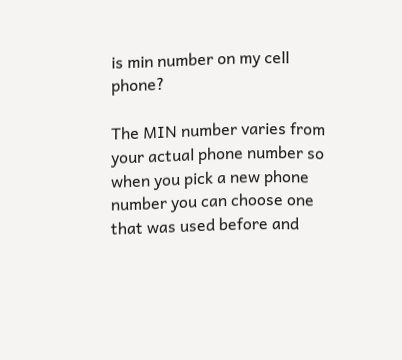is min number on my cell phone?

The MIN number varies from your actual phone number so when you pick a new phone number you can choose one that was used before and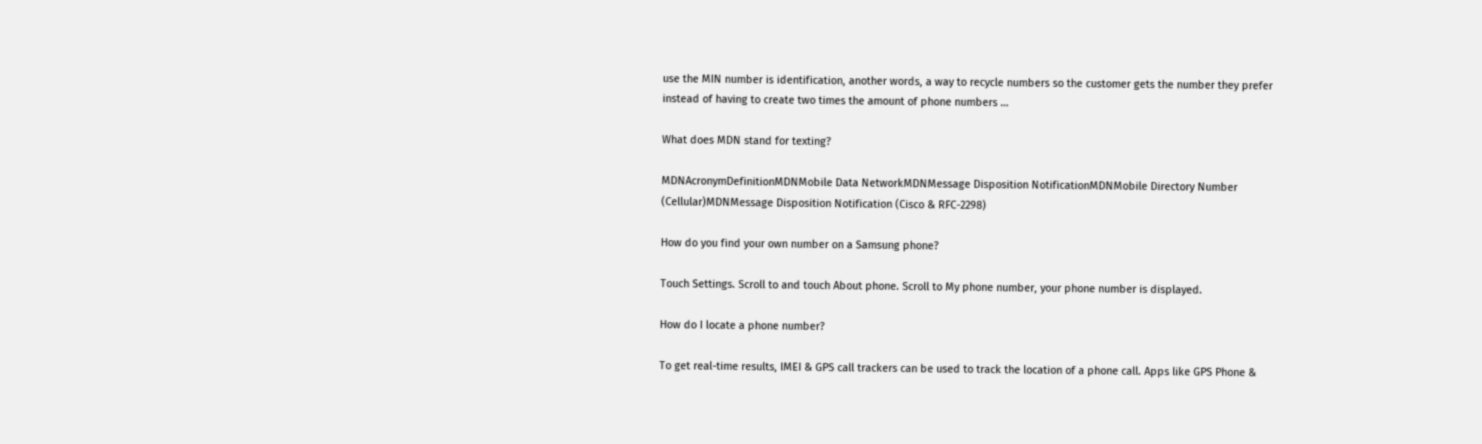use the MIN number is identification, another words, a way to recycle numbers so the customer gets the number they prefer instead of having to create two times the amount of phone numbers …

What does MDN stand for texting?

MDNAcronymDefinitionMDNMobile Data NetworkMDNMessage Disposition NotificationMDNMobile Directory Number (Cellular)MDNMessage Disposition Notification (Cisco & RFC-2298)

How do you find your own number on a Samsung phone?

Touch Settings. Scroll to and touch About phone. Scroll to My phone number, your phone number is displayed.

How do I locate a phone number?

To get real-time results, IMEI & GPS call trackers can be used to track the location of a phone call. Apps like GPS Phone &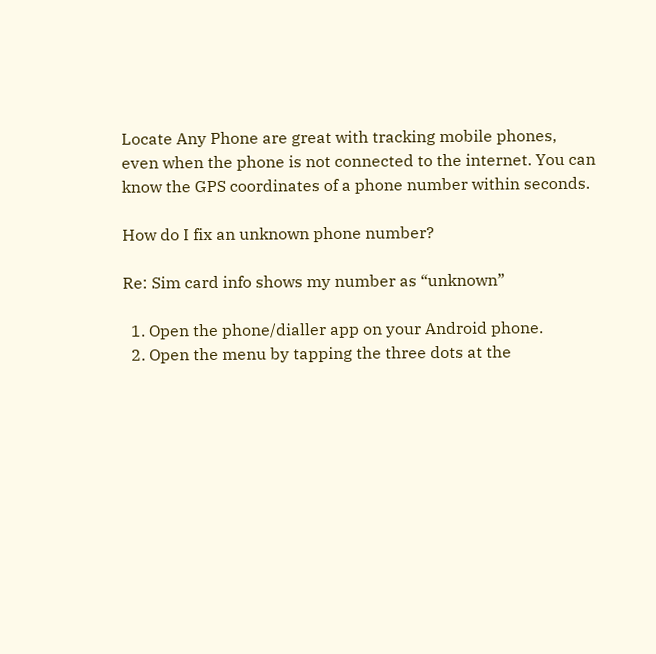Locate Any Phone are great with tracking mobile phones, even when the phone is not connected to the internet. You can know the GPS coordinates of a phone number within seconds.

How do I fix an unknown phone number?

Re: Sim card info shows my number as “unknown”

  1. Open the phone/dialler app on your Android phone.
  2. Open the menu by tapping the three dots at the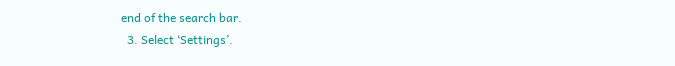end of the search bar.
  3. Select ‘Settings’.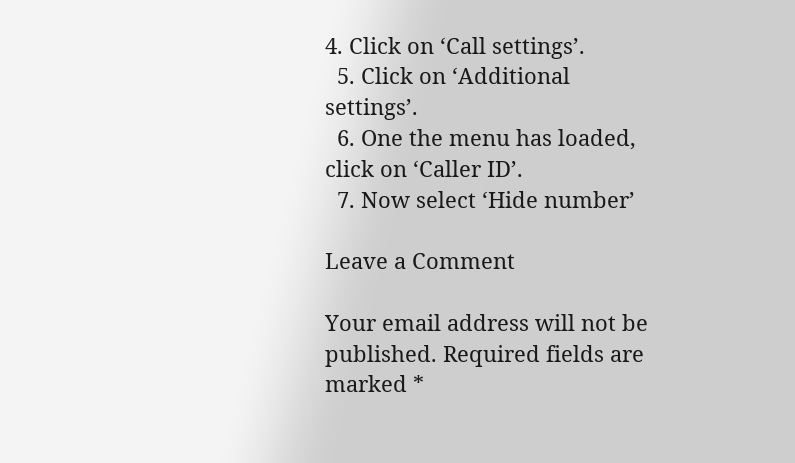4. Click on ‘Call settings’.
  5. Click on ‘Additional settings’.
  6. One the menu has loaded, click on ‘Caller ID’.
  7. Now select ‘Hide number’

Leave a Comment

Your email address will not be published. Required fields are marked *